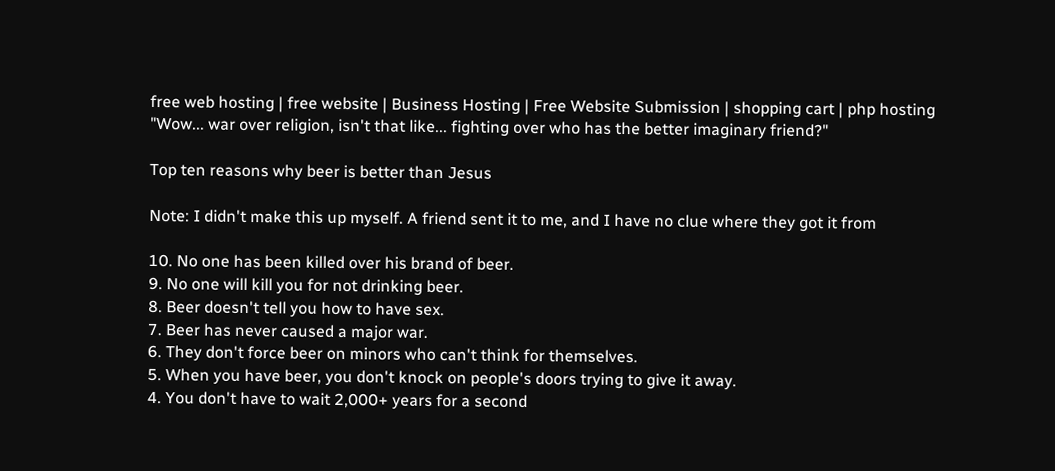free web hosting | free website | Business Hosting | Free Website Submission | shopping cart | php hosting
"Wow... war over religion, isn't that like... fighting over who has the better imaginary friend?"

Top ten reasons why beer is better than Jesus

Note: I didn't make this up myself. A friend sent it to me, and I have no clue where they got it from

10. No one has been killed over his brand of beer.
9. No one will kill you for not drinking beer.
8. Beer doesn't tell you how to have sex.
7. Beer has never caused a major war.
6. They don't force beer on minors who can't think for themselves.
5. When you have beer, you don't knock on people's doors trying to give it away.
4. You don't have to wait 2,000+ years for a second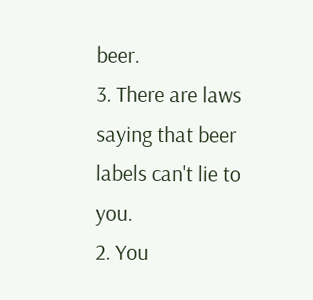beer.
3. There are laws saying that beer labels can't lie to you.
2. You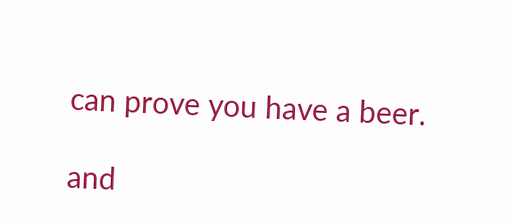can prove you have a beer.

and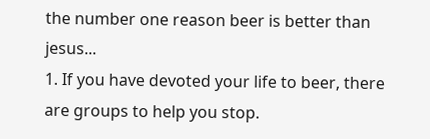the number one reason beer is better than jesus...
1. If you have devoted your life to beer, there are groups to help you stop.